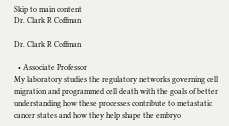Skip to main content
Dr. Clark R Coffman

Dr. Clark R Coffman

  • Associate Professor
My laboratory studies the regulatory networks governing cell migration and programmed cell death with the goals of better understanding how these processes contribute to metastatic cancer states and how they help shape the embryo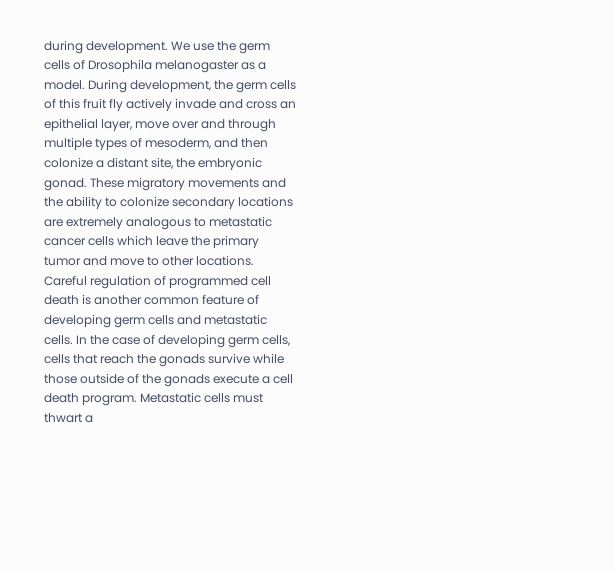during development. We use the germ cells of Drosophila melanogaster as a model. During development, the germ cells of this fruit fly actively invade and cross an epithelial layer, move over and through multiple types of mesoderm, and then colonize a distant site, the embryonic gonad. These migratory movements and the ability to colonize secondary locations are extremely analogous to metastatic cancer cells which leave the primary tumor and move to other locations. Careful regulation of programmed cell death is another common feature of developing germ cells and metastatic cells. In the case of developing germ cells, cells that reach the gonads survive while those outside of the gonads execute a cell death program. Metastatic cells must thwart a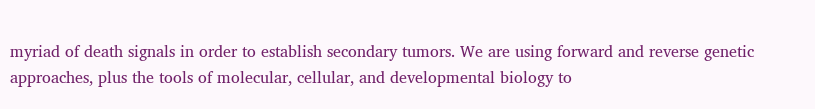myriad of death signals in order to establish secondary tumors. We are using forward and reverse genetic approaches, plus the tools of molecular, cellular, and developmental biology to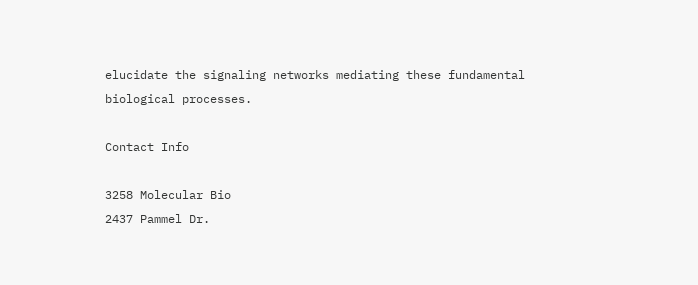elucidate the signaling networks mediating these fundamental biological processes.

Contact Info

3258 Molecular Bio
2437 Pammel Dr.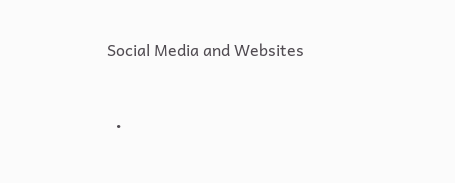Social Media and Websites


  •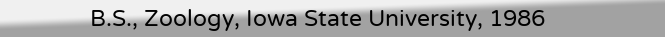B.S., Zoology, Iowa State University, 1986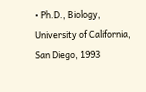• Ph.D., Biology, University of California, San Diego, 1993